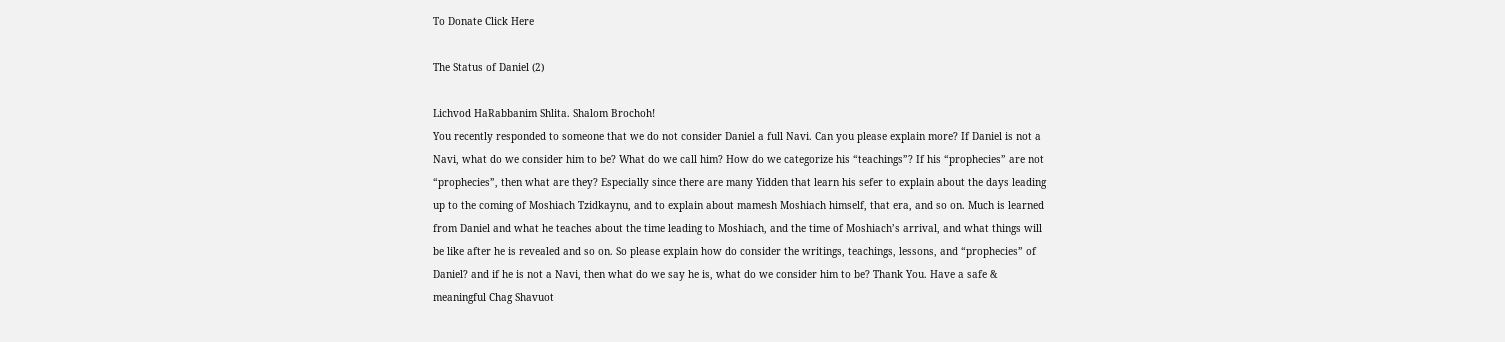To Donate Click Here

The Status of Daniel (2)

Lichvod HaRabbanim Shlita. Shalom Brochoh!
You recently responded to someone that we do not consider Daniel a full Navi. Can you please explain more? If Daniel is not a Navi, what do we consider him to be? What do we call him? How do we categorize his “teachings”? If his “prophecies” are not “prophecies”, then what are they? Especially since there are many Yidden that learn his sefer to explain about the days leading up to the coming of Moshiach Tzidkaynu, and to explain about mamesh Moshiach himself, that era, and so on. Much is learned from Daniel and what he teaches about the time leading to Moshiach, and the time of Moshiach’s arrival, and what things will be like after he is revealed and so on. So please explain how do consider the writings, teachings, lessons, and “prophecies” of Daniel? and if he is not a Navi, then what do we say he is, what do we consider him to be? Thank You. Have a safe & meaningful Chag Shavuot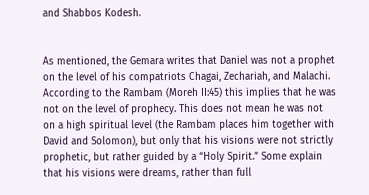and Shabbos Kodesh.


As mentioned, the Gemara writes that Daniel was not a prophet on the level of his compatriots Chagai, Zechariah, and Malachi. According to the Rambam (Moreh II:45) this implies that he was not on the level of prophecy. This does not mean he was not on a high spiritual level (the Rambam places him together with David and Solomon), but only that his visions were not strictly prophetic, but rather guided by a “Holy Spirit.” Some explain that his visions were dreams, rather than full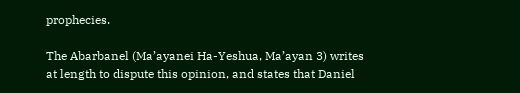prophecies.

The Abarbanel (Ma’ayanei Ha-Yeshua, Ma’ayan 3) writes at length to dispute this opinion, and states that Daniel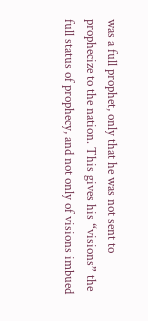was a full prophet, only that he was not sent to prophecize to the nation. This gives his “visions” the full status of prophecy, and not only of visions imbued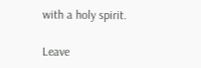with a holy spirit.

Leave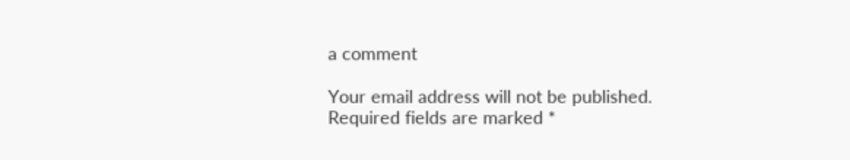a comment

Your email address will not be published. Required fields are marked *